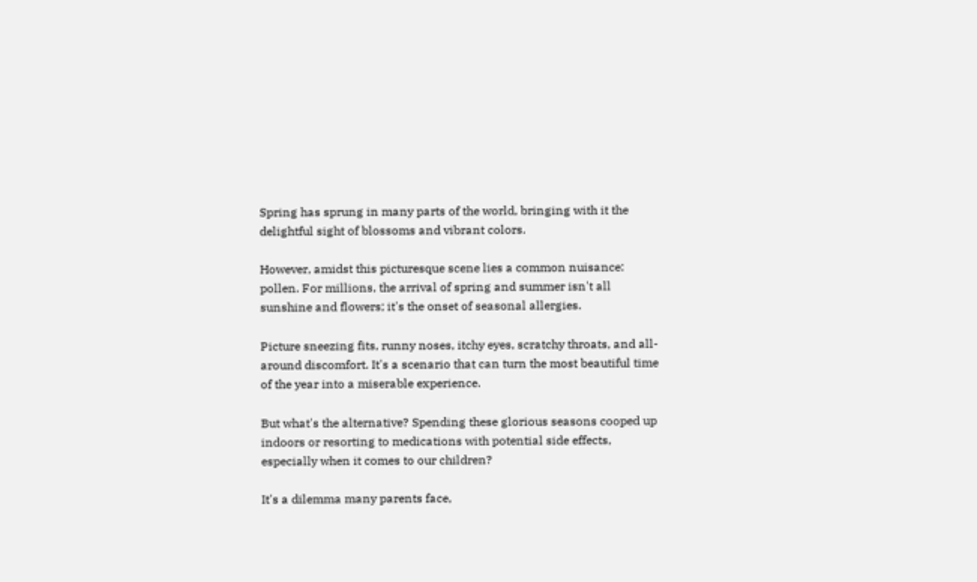Spring has sprung in many parts of the world, bringing with it the delightful sight of blossoms and vibrant colors.

However, amidst this picturesque scene lies a common nuisance: pollen. For millions, the arrival of spring and summer isn't all sunshine and flowers; it's the onset of seasonal allergies.

Picture sneezing fits, runny noses, itchy eyes, scratchy throats, and all-around discomfort. It's a scenario that can turn the most beautiful time of the year into a miserable experience.

But what's the alternative? Spending these glorious seasons cooped up indoors or resorting to medications with potential side effects, especially when it comes to our children?

It's a dilemma many parents face,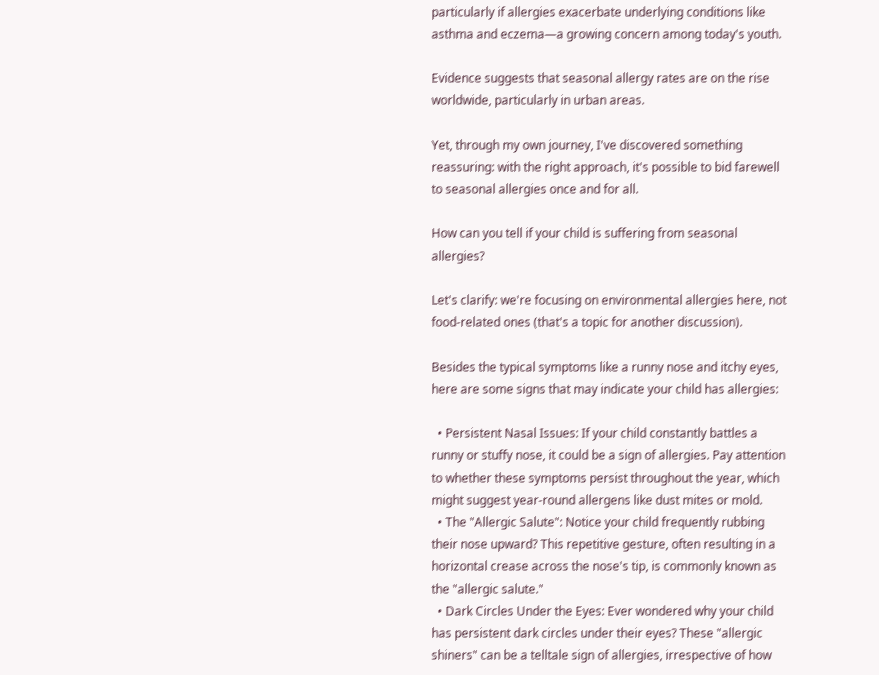particularly if allergies exacerbate underlying conditions like asthma and eczema—a growing concern among today's youth.

Evidence suggests that seasonal allergy rates are on the rise worldwide, particularly in urban areas.

Yet, through my own journey, I've discovered something reassuring: with the right approach, it's possible to bid farewell to seasonal allergies once and for all.

How can you tell if your child is suffering from seasonal allergies?

Let's clarify: we're focusing on environmental allergies here, not food-related ones (that's a topic for another discussion).

Besides the typical symptoms like a runny nose and itchy eyes, here are some signs that may indicate your child has allergies:

  • Persistent Nasal Issues: If your child constantly battles a runny or stuffy nose, it could be a sign of allergies. Pay attention to whether these symptoms persist throughout the year, which might suggest year-round allergens like dust mites or mold.
  • The "Allergic Salute": Notice your child frequently rubbing their nose upward? This repetitive gesture, often resulting in a horizontal crease across the nose's tip, is commonly known as the "allergic salute."
  • Dark Circles Under the Eyes: Ever wondered why your child has persistent dark circles under their eyes? These "allergic shiners" can be a telltale sign of allergies, irrespective of how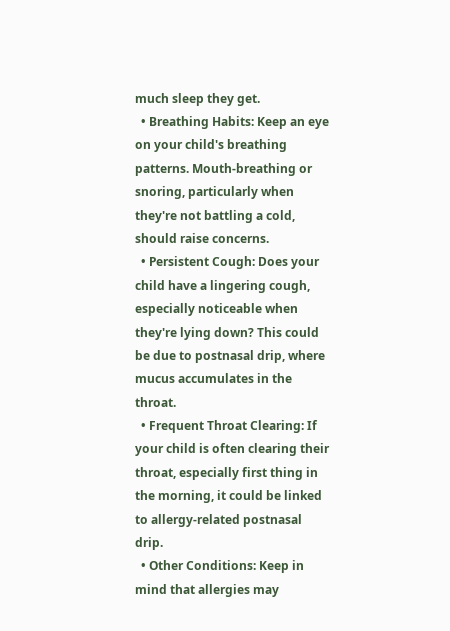much sleep they get.
  • Breathing Habits: Keep an eye on your child's breathing patterns. Mouth-breathing or snoring, particularly when they're not battling a cold, should raise concerns.
  • Persistent Cough: Does your child have a lingering cough, especially noticeable when they're lying down? This could be due to postnasal drip, where mucus accumulates in the throat.
  • Frequent Throat Clearing: If your child is often clearing their throat, especially first thing in the morning, it could be linked to allergy-related postnasal drip.
  • Other Conditions: Keep in mind that allergies may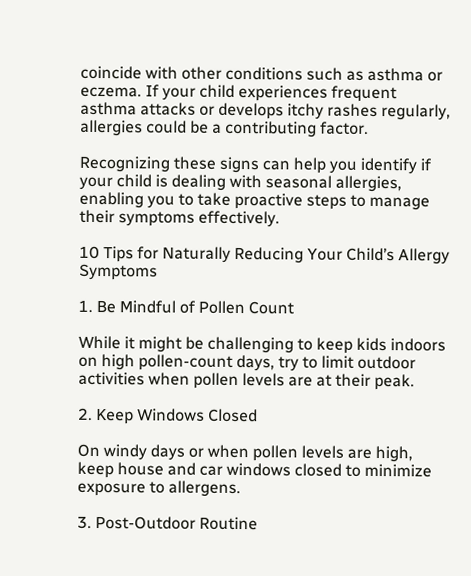coincide with other conditions such as asthma or eczema. If your child experiences frequent asthma attacks or develops itchy rashes regularly, allergies could be a contributing factor.

Recognizing these signs can help you identify if your child is dealing with seasonal allergies, enabling you to take proactive steps to manage their symptoms effectively.

10 Tips for Naturally Reducing Your Child’s Allergy Symptoms

1. Be Mindful of Pollen Count

While it might be challenging to keep kids indoors on high pollen-count days, try to limit outdoor activities when pollen levels are at their peak.

2. Keep Windows Closed

On windy days or when pollen levels are high, keep house and car windows closed to minimize exposure to allergens.

3. Post-Outdoor Routine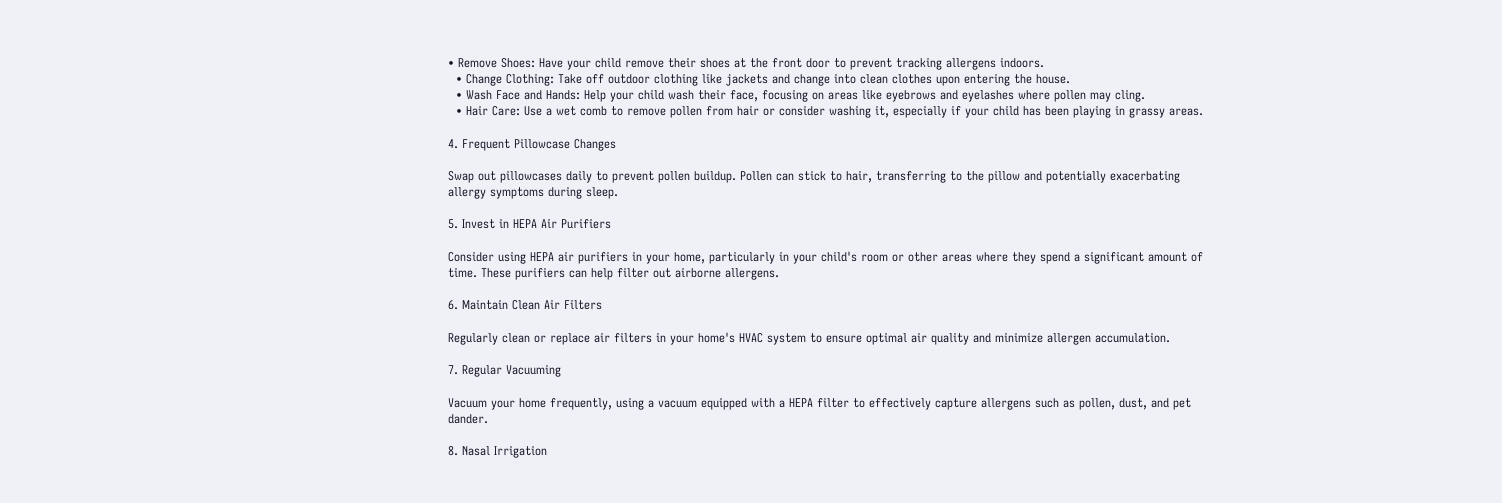• Remove Shoes: Have your child remove their shoes at the front door to prevent tracking allergens indoors.
  • Change Clothing: Take off outdoor clothing like jackets and change into clean clothes upon entering the house.
  • Wash Face and Hands: Help your child wash their face, focusing on areas like eyebrows and eyelashes where pollen may cling.
  • Hair Care: Use a wet comb to remove pollen from hair or consider washing it, especially if your child has been playing in grassy areas.

4. Frequent Pillowcase Changes

Swap out pillowcases daily to prevent pollen buildup. Pollen can stick to hair, transferring to the pillow and potentially exacerbating allergy symptoms during sleep.

5. Invest in HEPA Air Purifiers

Consider using HEPA air purifiers in your home, particularly in your child's room or other areas where they spend a significant amount of time. These purifiers can help filter out airborne allergens.

6. Maintain Clean Air Filters

Regularly clean or replace air filters in your home's HVAC system to ensure optimal air quality and minimize allergen accumulation.

7. Regular Vacuuming

Vacuum your home frequently, using a vacuum equipped with a HEPA filter to effectively capture allergens such as pollen, dust, and pet dander.

8. Nasal Irrigation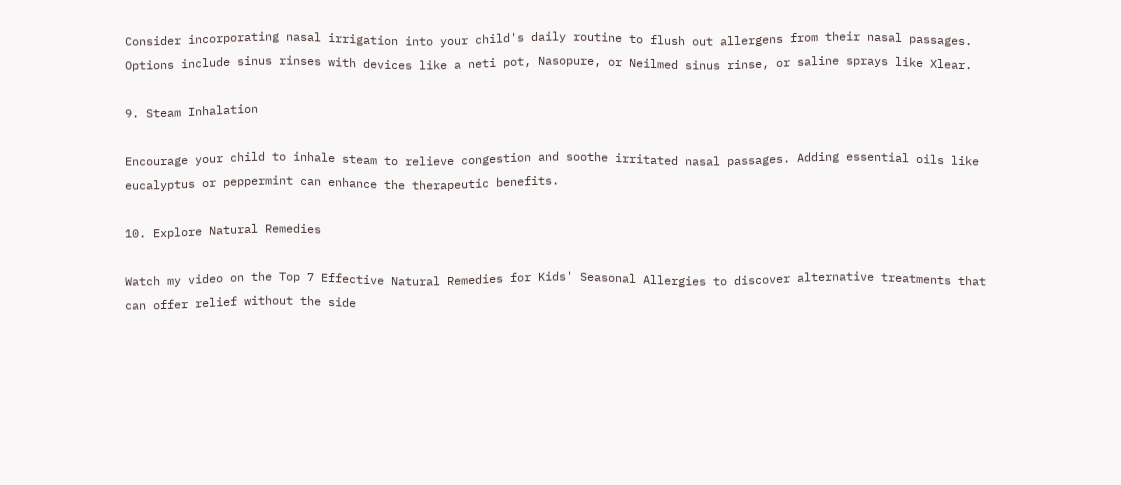Consider incorporating nasal irrigation into your child's daily routine to flush out allergens from their nasal passages. Options include sinus rinses with devices like a neti pot, Nasopure, or Neilmed sinus rinse, or saline sprays like Xlear.

9. Steam Inhalation

Encourage your child to inhale steam to relieve congestion and soothe irritated nasal passages. Adding essential oils like eucalyptus or peppermint can enhance the therapeutic benefits.

10. Explore Natural Remedies

Watch my video on the Top 7 Effective Natural Remedies for Kids' Seasonal Allergies to discover alternative treatments that can offer relief without the side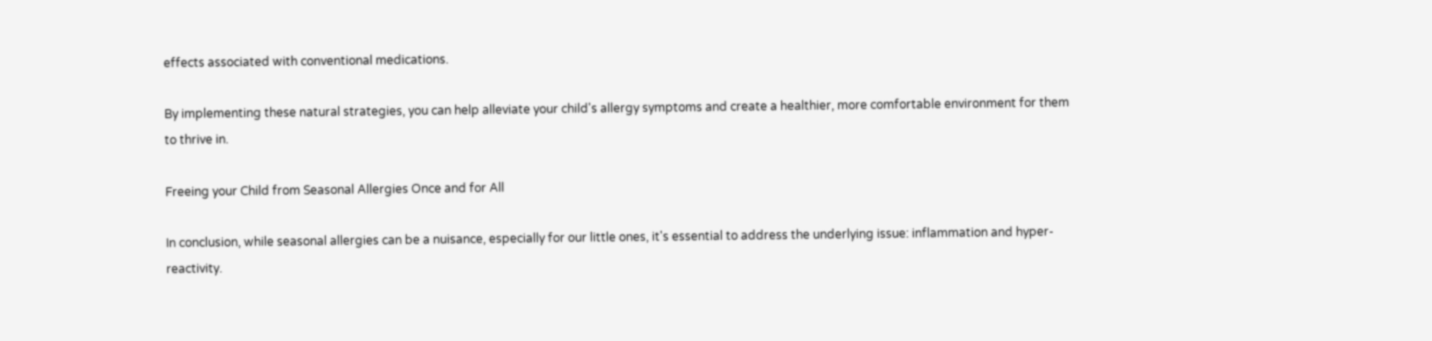effects associated with conventional medications.

By implementing these natural strategies, you can help alleviate your child's allergy symptoms and create a healthier, more comfortable environment for them to thrive in.

Freeing your Child from Seasonal Allergies Once and for All

In conclusion, while seasonal allergies can be a nuisance, especially for our little ones, it's essential to address the underlying issue: inflammation and hyper-reactivity.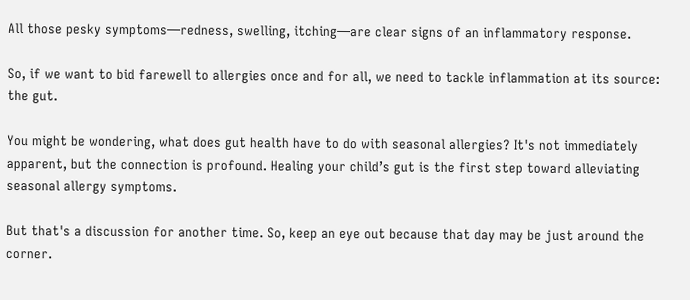All those pesky symptoms—redness, swelling, itching—are clear signs of an inflammatory response.

So, if we want to bid farewell to allergies once and for all, we need to tackle inflammation at its source: the gut.

You might be wondering, what does gut health have to do with seasonal allergies? It's not immediately apparent, but the connection is profound. Healing your child’s gut is the first step toward alleviating seasonal allergy symptoms.

But that's a discussion for another time. So, keep an eye out because that day may be just around the corner.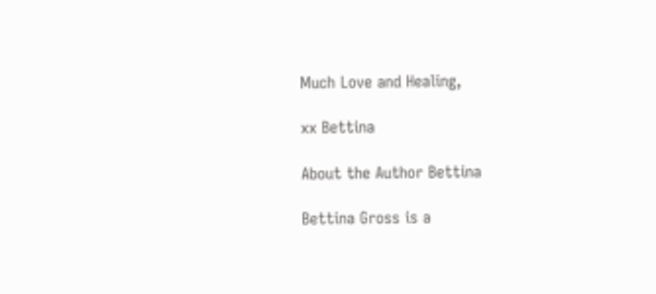Much Love and Healing,

xx Bettina

About the Author Bettina

Bettina Gross is a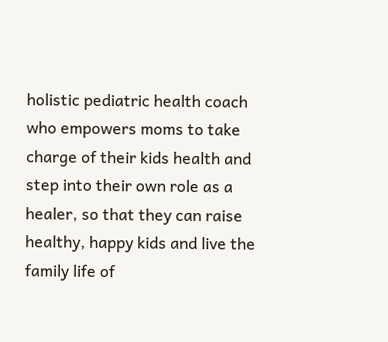holistic pediatric health coach who empowers moms to take charge of their kids health and step into their own role as a healer, so that they can raise healthy, happy kids and live the family life of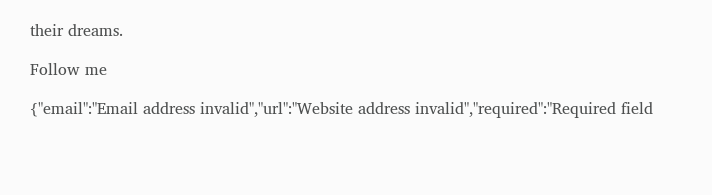their dreams.

Follow me

{"email":"Email address invalid","url":"Website address invalid","required":"Required field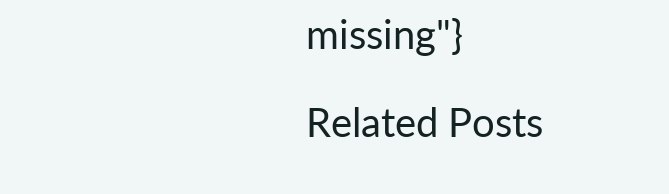missing"}

Related Posts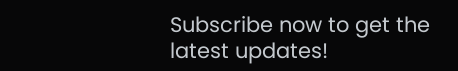Subscribe now to get the latest updates!